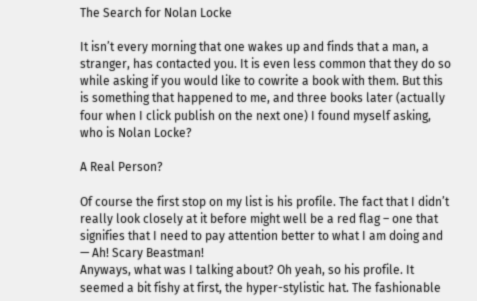The Search for Nolan Locke

It isn’t every morning that one wakes up and finds that a man, a stranger, has contacted you. It is even less common that they do so while asking if you would like to cowrite a book with them. But this is something that happened to me, and three books later (actually four when I click publish on the next one) I found myself asking, who is Nolan Locke?

A Real Person?

Of course the first stop on my list is his profile. The fact that I didn’t really look closely at it before might well be a red flag – one that signifies that I need to pay attention better to what I am doing and — Ah! Scary Beastman!
Anyways, what was I talking about? Oh yeah, so his profile. It seemed a bit fishy at first, the hyper-stylistic hat. The fashionable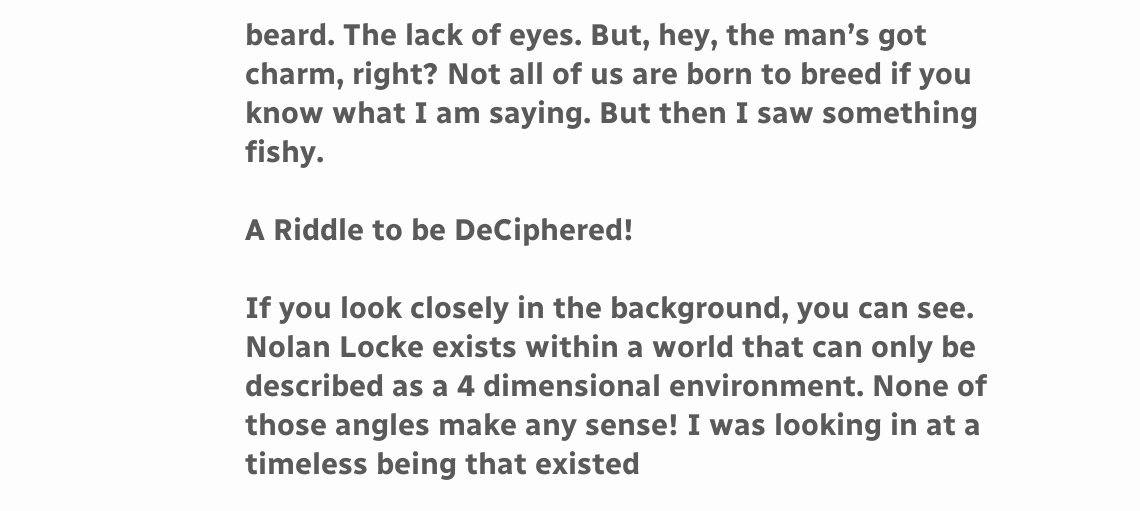beard. The lack of eyes. But, hey, the man’s got charm, right? Not all of us are born to breed if you know what I am saying. But then I saw something fishy.

A Riddle to be DeCiphered!

If you look closely in the background, you can see. Nolan Locke exists within a world that can only be described as a 4 dimensional environment. None of those angles make any sense! I was looking in at a timeless being that existed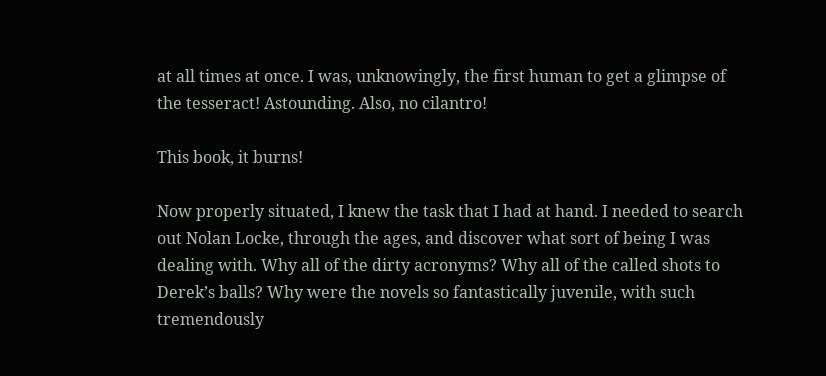at all times at once. I was, unknowingly, the first human to get a glimpse of the tesseract! Astounding. Also, no cilantro!

This book, it burns!

Now properly situated, I knew the task that I had at hand. I needed to search out Nolan Locke, through the ages, and discover what sort of being I was dealing with. Why all of the dirty acronyms? Why all of the called shots to Derek’s balls? Why were the novels so fantastically juvenile, with such tremendously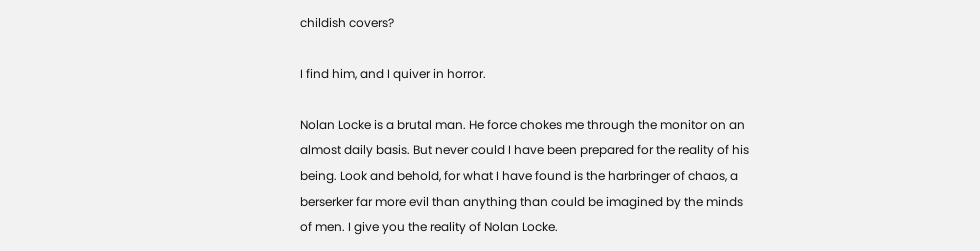childish covers?

I find him, and I quiver in horror.

Nolan Locke is a brutal man. He force chokes me through the monitor on an almost daily basis. But never could I have been prepared for the reality of his being. Look and behold, for what I have found is the harbringer of chaos, a berserker far more evil than anything than could be imagined by the minds of men. I give you the reality of Nolan Locke.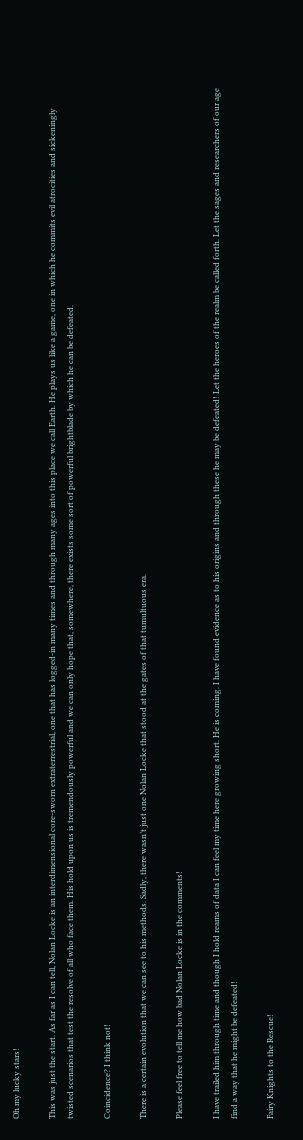Oh my lucky stars!

This was just the start. As far as I can tell, Nolan Locke is an interdimensional core-sworn extraterrestrial, one that has logged-in many times and through many ages into this place we call Earth. He plays us like a game, one in which he commits evil atrocities and sickeningly twisted scenarios that test the resolve of all who face them. His hold upon us is tremendously powerful and we can only hope that, somewhere, there exists some sort of powerful brightblade by which he can be defeated.

Coincidence? I think not!

There is a certain evolution that we can see to his methods. Sadly, there wasn’t just one Nolan Locke that stood at the gates of that tumultuous era.

Please feel free to tell me how bad Nolan Locke is in the comments!

I have trailed him through time and though I hold reams of data I can feel my time here growing short. He is coming. I have found evidence as to his origins and through these he may be defeated! Let the heroes of the realm be called forth. Let the sages and researchers of our age find a way that he might be defeated!

Fairy Knights to the Rescue!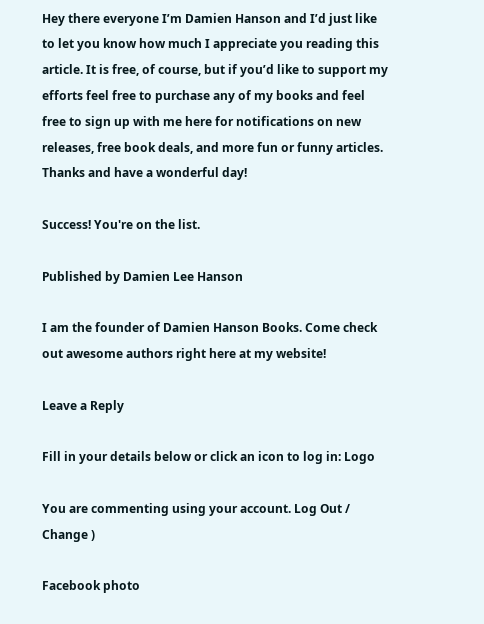Hey there everyone I’m Damien Hanson and I’d just like to let you know how much I appreciate you reading this article. It is free, of course, but if you’d like to support my efforts feel free to purchase any of my books and feel free to sign up with me here for notifications on new releases, free book deals, and more fun or funny articles. Thanks and have a wonderful day!

Success! You're on the list.

Published by Damien Lee Hanson

I am the founder of Damien Hanson Books. Come check out awesome authors right here at my website!

Leave a Reply

Fill in your details below or click an icon to log in: Logo

You are commenting using your account. Log Out /  Change )

Facebook photo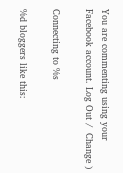You are commenting using your Facebook account. Log Out /  Change )

Connecting to %s

%d bloggers like this: